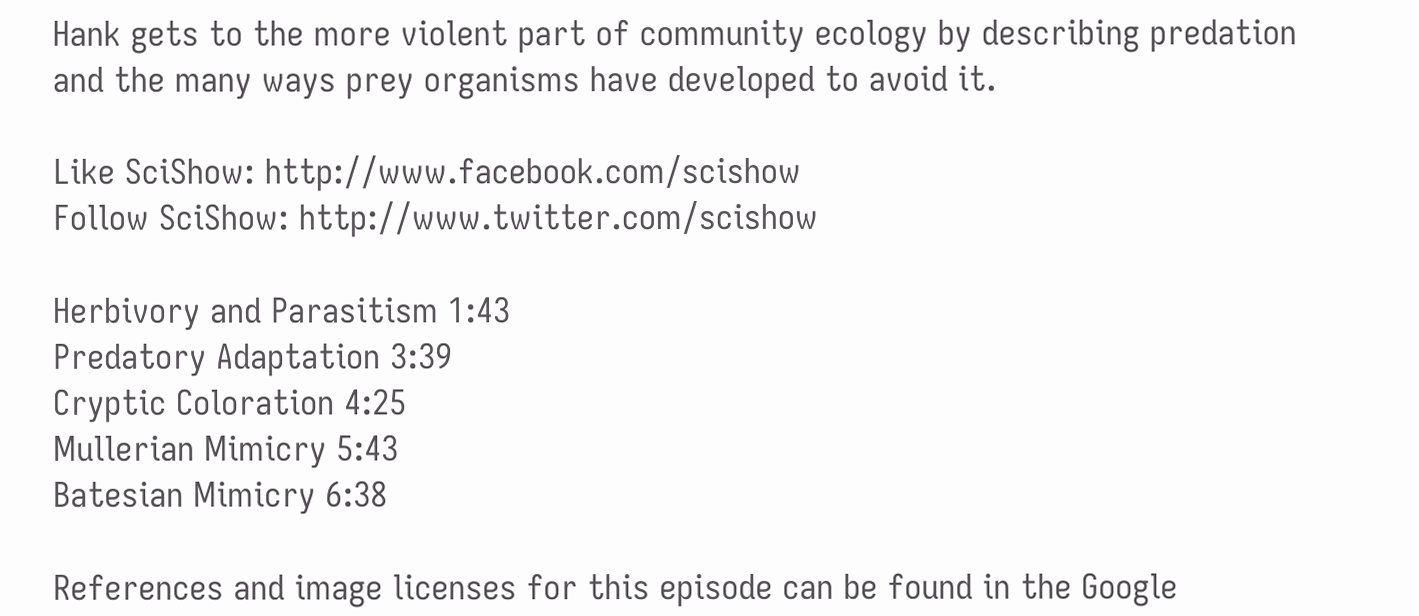Hank gets to the more violent part of community ecology by describing predation and the many ways prey organisms have developed to avoid it.

Like SciShow: http://www.facebook.com/scishow
Follow SciShow: http://www.twitter.com/scishow

Herbivory and Parasitism 1:43
Predatory Adaptation 3:39
Cryptic Coloration 4:25
Mullerian Mimicry 5:43
Batesian Mimicry 6:38

References and image licenses for this episode can be found in the Google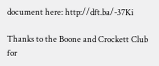document here: http://dft.ba/-37Ki

Thanks to the Boone and Crockett Club for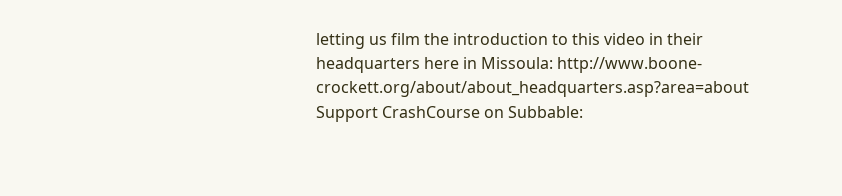letting us film the introduction to this video in their headquarters here in Missoula: http://www.boone-crockett.org/about/about_headquarters.asp?area=about Support CrashCourse on Subbable: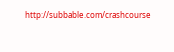http://subbable.com/crashcourse